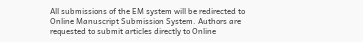All submissions of the EM system will be redirected to Online Manuscript Submission System. Authors are requested to submit articles directly to Online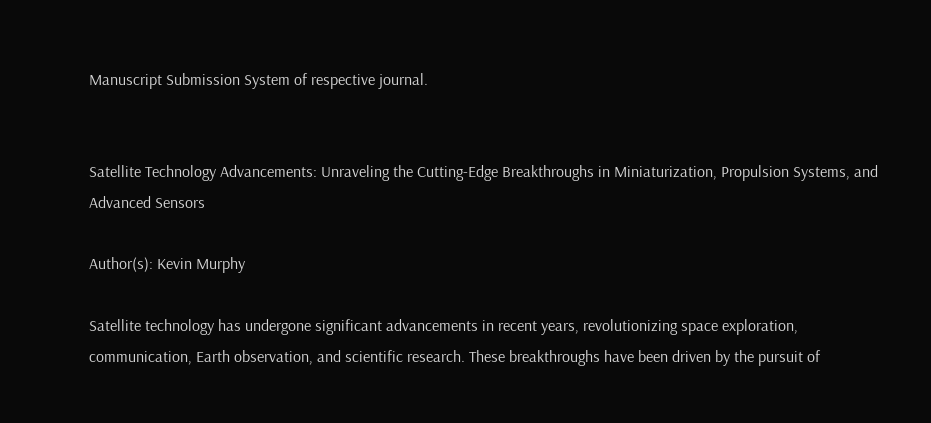Manuscript Submission System of respective journal.


Satellite Technology Advancements: Unraveling the Cutting-Edge Breakthroughs in Miniaturization, Propulsion Systems, and Advanced Sensors

Author(s): Kevin Murphy

Satellite technology has undergone significant advancements in recent years, revolutionizing space exploration, communication, Earth observation, and scientific research. These breakthroughs have been driven by the pursuit of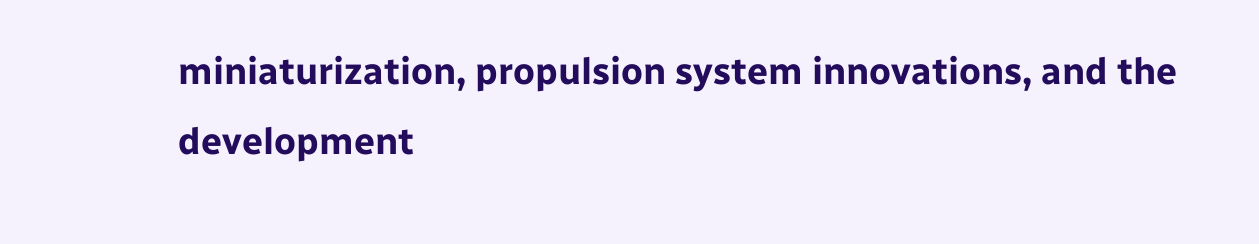miniaturization, propulsion system innovations, and the development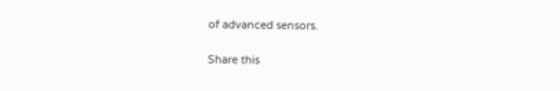of advanced sensors.

Share this